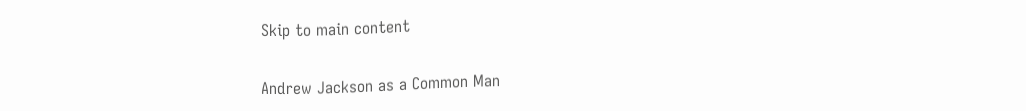Skip to main content

Andrew Jackson as a Common Man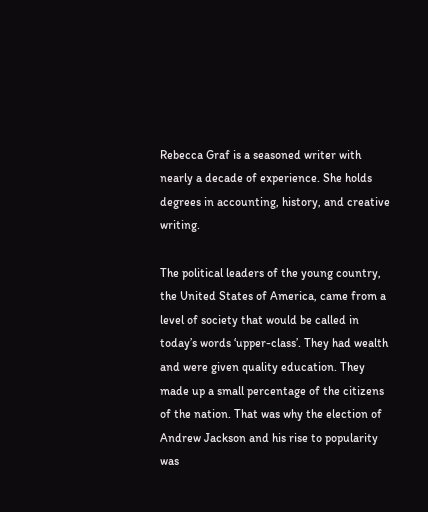Rebecca Graf is a seasoned writer with nearly a decade of experience. She holds degrees in accounting, history, and creative writing.

The political leaders of the young country, the United States of America, came from a level of society that would be called in today’s words ‘upper-class’. They had wealth and were given quality education. They made up a small percentage of the citizens of the nation. That was why the election of Andrew Jackson and his rise to popularity was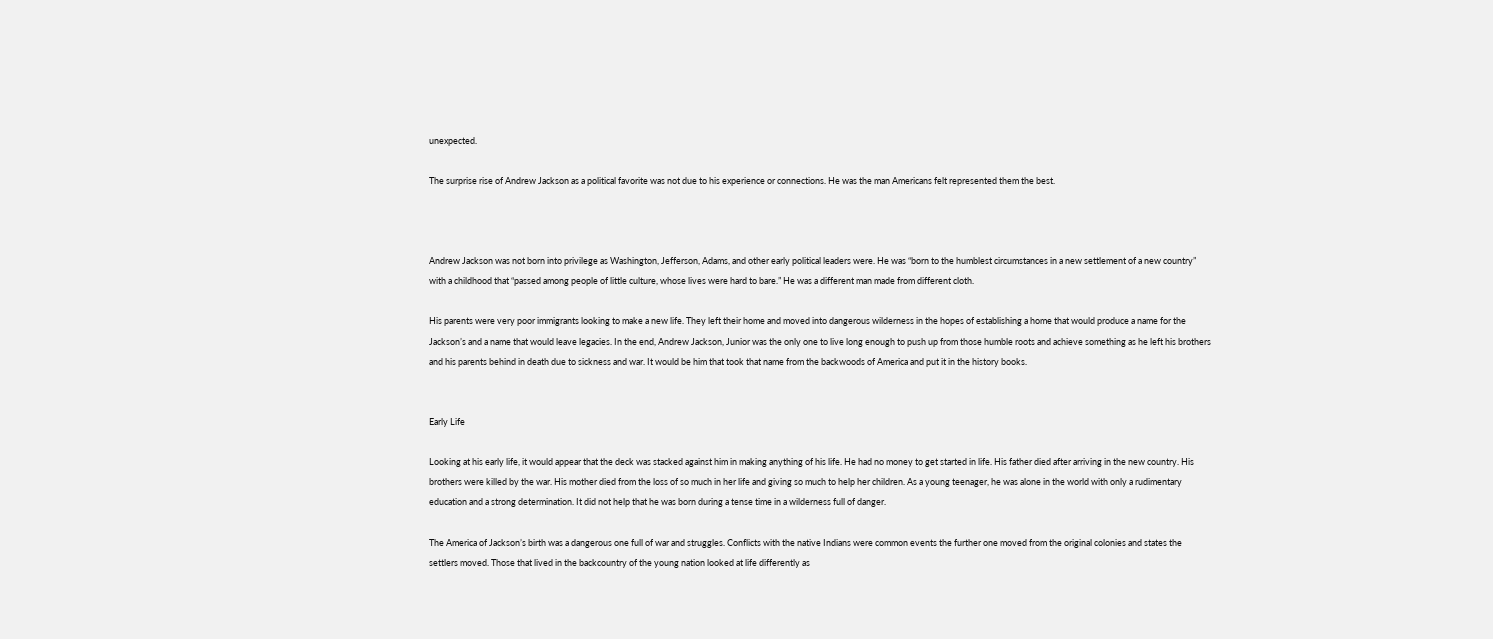unexpected.

The surprise rise of Andrew Jackson as a political favorite was not due to his experience or connections. He was the man Americans felt represented them the best.



Andrew Jackson was not born into privilege as Washington, Jefferson, Adams, and other early political leaders were. He was “born to the humblest circumstances in a new settlement of a new country” with a childhood that “passed among people of little culture, whose lives were hard to bare.” He was a different man made from different cloth.

His parents were very poor immigrants looking to make a new life. They left their home and moved into dangerous wilderness in the hopes of establishing a home that would produce a name for the Jackson’s and a name that would leave legacies. In the end, Andrew Jackson, Junior was the only one to live long enough to push up from those humble roots and achieve something as he left his brothers and his parents behind in death due to sickness and war. It would be him that took that name from the backwoods of America and put it in the history books.


Early Life

Looking at his early life, it would appear that the deck was stacked against him in making anything of his life. He had no money to get started in life. His father died after arriving in the new country. His brothers were killed by the war. His mother died from the loss of so much in her life and giving so much to help her children. As a young teenager, he was alone in the world with only a rudimentary education and a strong determination. It did not help that he was born during a tense time in a wilderness full of danger.

The America of Jackson’s birth was a dangerous one full of war and struggles. Conflicts with the native Indians were common events the further one moved from the original colonies and states the settlers moved. Those that lived in the backcountry of the young nation looked at life differently as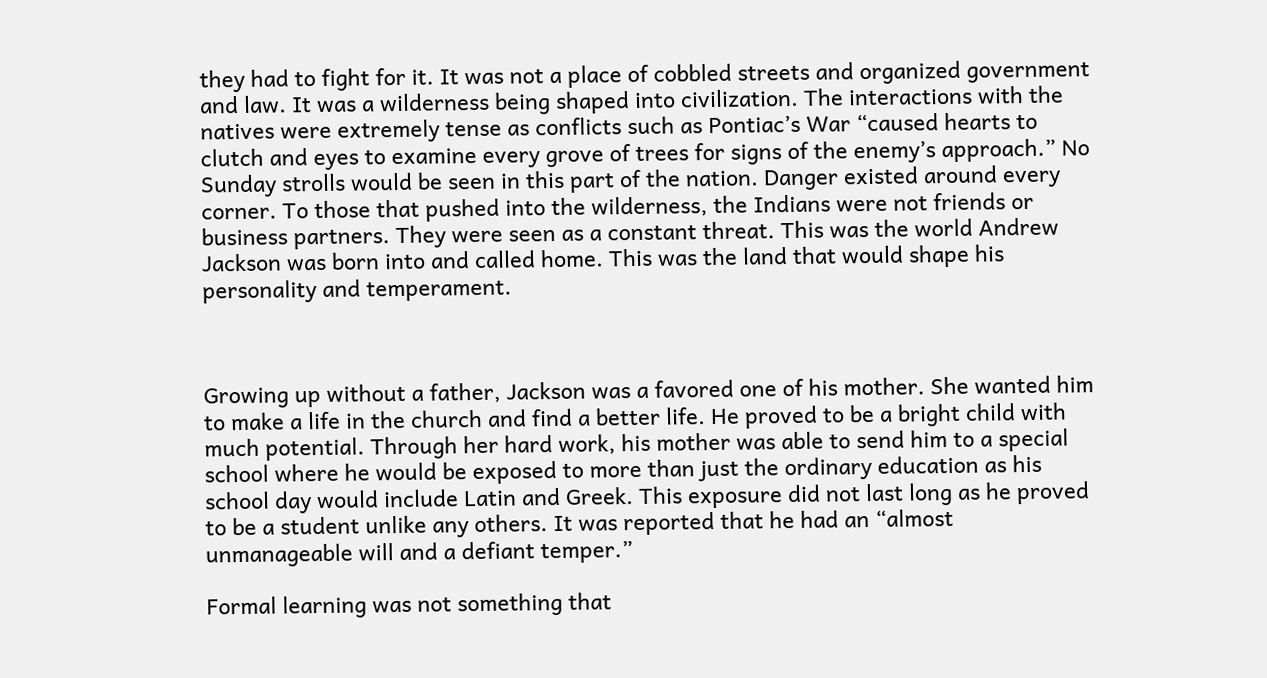they had to fight for it. It was not a place of cobbled streets and organized government and law. It was a wilderness being shaped into civilization. The interactions with the natives were extremely tense as conflicts such as Pontiac’s War “caused hearts to clutch and eyes to examine every grove of trees for signs of the enemy’s approach.” No Sunday strolls would be seen in this part of the nation. Danger existed around every corner. To those that pushed into the wilderness, the Indians were not friends or business partners. They were seen as a constant threat. This was the world Andrew Jackson was born into and called home. This was the land that would shape his personality and temperament.



Growing up without a father, Jackson was a favored one of his mother. She wanted him to make a life in the church and find a better life. He proved to be a bright child with much potential. Through her hard work, his mother was able to send him to a special school where he would be exposed to more than just the ordinary education as his school day would include Latin and Greek. This exposure did not last long as he proved to be a student unlike any others. It was reported that he had an “almost unmanageable will and a defiant temper.”

Formal learning was not something that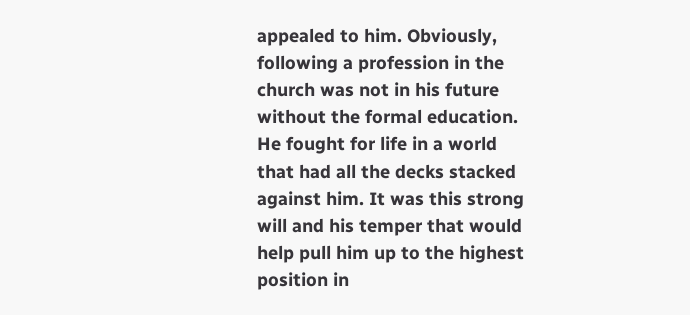appealed to him. Obviously, following a profession in the church was not in his future without the formal education. He fought for life in a world that had all the decks stacked against him. It was this strong will and his temper that would help pull him up to the highest position in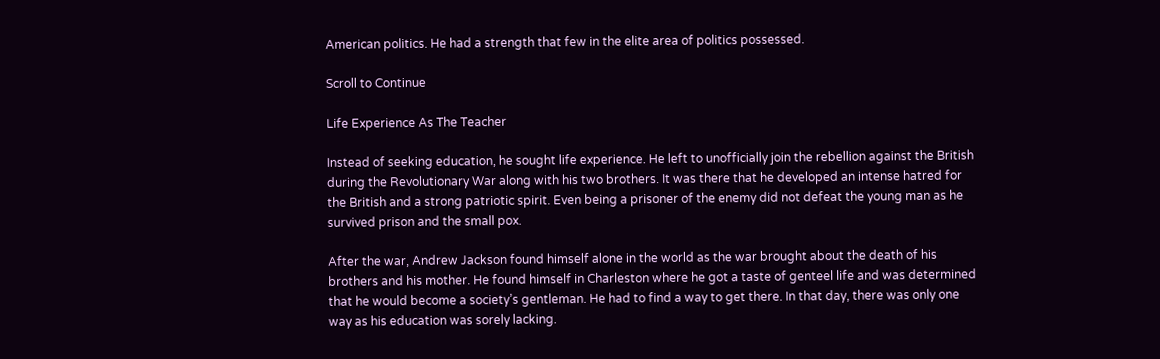American politics. He had a strength that few in the elite area of politics possessed.

Scroll to Continue

Life Experience As The Teacher

Instead of seeking education, he sought life experience. He left to unofficially join the rebellion against the British during the Revolutionary War along with his two brothers. It was there that he developed an intense hatred for the British and a strong patriotic spirit. Even being a prisoner of the enemy did not defeat the young man as he survived prison and the small pox.

After the war, Andrew Jackson found himself alone in the world as the war brought about the death of his brothers and his mother. He found himself in Charleston where he got a taste of genteel life and was determined that he would become a society’s gentleman. He had to find a way to get there. In that day, there was only one way as his education was sorely lacking.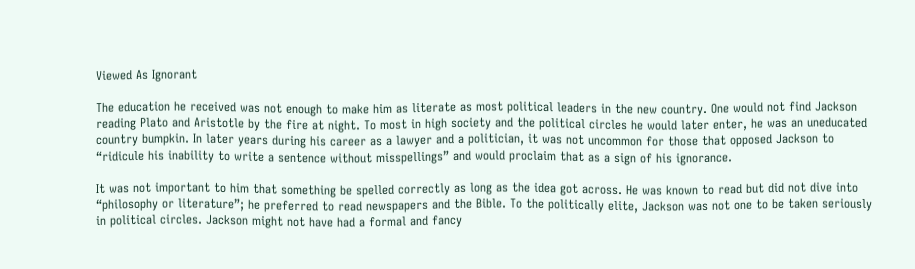Viewed As Ignorant

The education he received was not enough to make him as literate as most political leaders in the new country. One would not find Jackson reading Plato and Aristotle by the fire at night. To most in high society and the political circles he would later enter, he was an uneducated country bumpkin. In later years during his career as a lawyer and a politician, it was not uncommon for those that opposed Jackson to “ridicule his inability to write a sentence without misspellings” and would proclaim that as a sign of his ignorance.

It was not important to him that something be spelled correctly as long as the idea got across. He was known to read but did not dive into “philosophy or literature”; he preferred to read newspapers and the Bible. To the politically elite, Jackson was not one to be taken seriously in political circles. Jackson might not have had a formal and fancy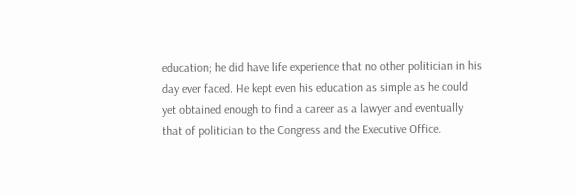education; he did have life experience that no other politician in his day ever faced. He kept even his education as simple as he could yet obtained enough to find a career as a lawyer and eventually that of politician to the Congress and the Executive Office.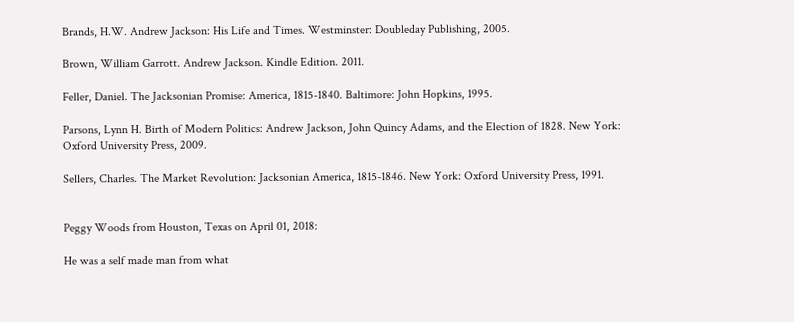Brands, H.W. Andrew Jackson: His Life and Times. Westminster: Doubleday Publishing, 2005.

Brown, William Garrott. Andrew Jackson. Kindle Edition. 2011.

Feller, Daniel. The Jacksonian Promise: America, 1815-1840. Baltimore: John Hopkins, 1995.

Parsons, Lynn H. Birth of Modern Politics: Andrew Jackson, John Quincy Adams, and the Election of 1828. New York: Oxford University Press, 2009.

Sellers, Charles. The Market Revolution: Jacksonian America, 1815-1846. New York: Oxford University Press, 1991.


Peggy Woods from Houston, Texas on April 01, 2018:

He was a self made man from what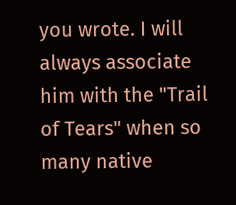you wrote. I will always associate him with the "Trail of Tears" when so many native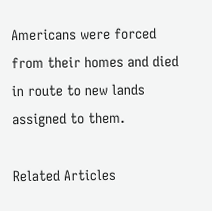Americans were forced from their homes and died in route to new lands assigned to them.

Related Articles